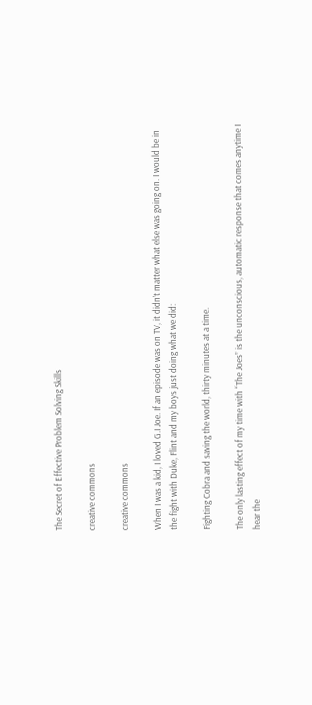The Secret of Effective Problem Solving Skills

creative commons

creative commons

When I was a kid, I loved G.I Joe. If an episode was on TV, it didn’t matter what else was going on. I would be in the fight with Duke, Flint and my boys just doing what we did:

Fighting Cobra and saving the world, thirty minutes at a time.

The only lasting effect of my time with “The Joes” is the unconscious, automatic response that comes anytime I hear the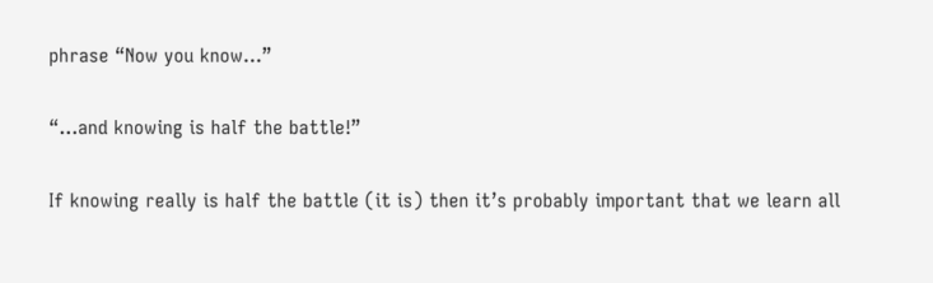phrase “Now you know…”

“…and knowing is half the battle!”

If knowing really is half the battle (it is) then it’s probably important that we learn all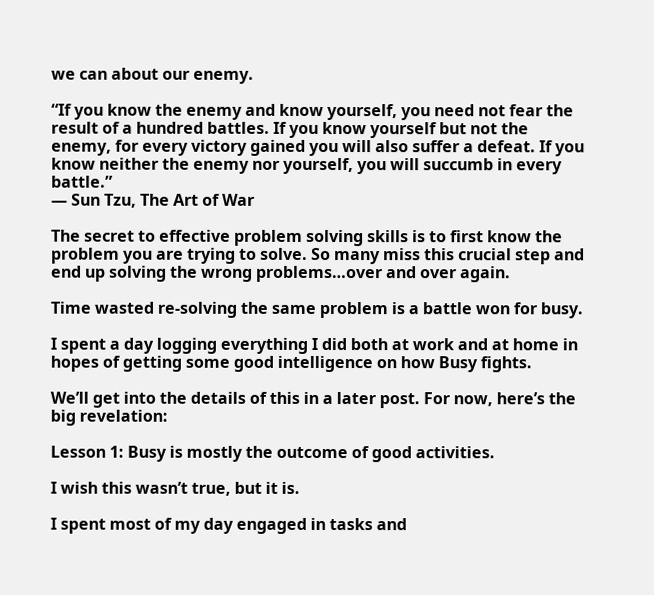we can about our enemy.

“If you know the enemy and know yourself, you need not fear the result of a hundred battles. If you know yourself but not the enemy, for every victory gained you will also suffer a defeat. If you know neither the enemy nor yourself, you will succumb in every battle.”
― Sun Tzu, The Art of War

The secret to effective problem solving skills is to first know the problem you are trying to solve. So many miss this crucial step and end up solving the wrong problems…over and over again.

Time wasted re-solving the same problem is a battle won for busy.

I spent a day logging everything I did both at work and at home in hopes of getting some good intelligence on how Busy fights.

We’ll get into the details of this in a later post. For now, here’s the big revelation:

Lesson 1: Busy is mostly the outcome of good activities.

I wish this wasn’t true, but it is.

I spent most of my day engaged in tasks and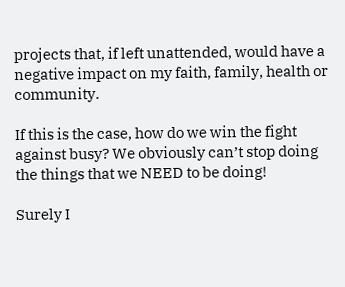projects that, if left unattended, would have a negative impact on my faith, family, health or community.

If this is the case, how do we win the fight against busy? We obviously can’t stop doing the things that we NEED to be doing!

Surely I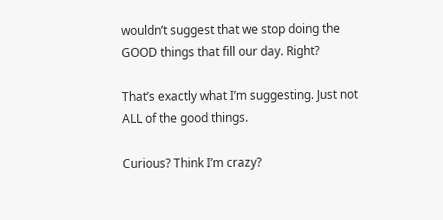wouldn’t suggest that we stop doing the GOOD things that fill our day. Right?

That’s exactly what I’m suggesting. Just not ALL of the good things.

Curious? Think I’m crazy?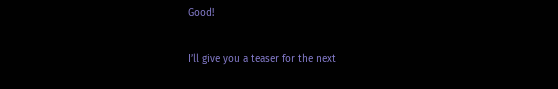Good!

I’ll give you a teaser for the next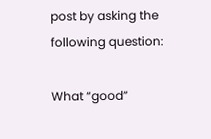post by asking the following question:

What “good”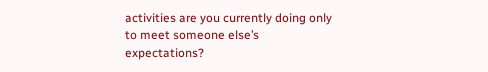activities are you currently doing only to meet someone else’s expectations?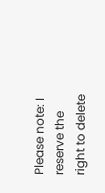Please note: I reserve the right to delete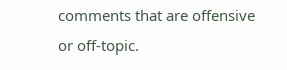comments that are offensive or off-topic.